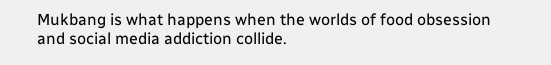Mukbang is what happens when the worlds of food obsession and social media addiction collide.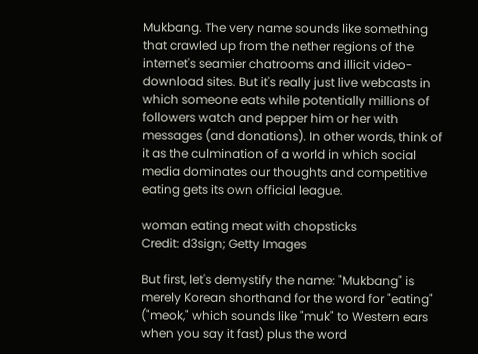Mukbang. The very name sounds like something that crawled up from the nether regions of the internet's seamier chatrooms and illicit video-download sites. But it's really just live webcasts in which someone eats while potentially millions of followers watch and pepper him or her with messages (and donations). In other words, think of it as the culmination of a world in which social media dominates our thoughts and competitive eating gets its own official league.

woman eating meat with chopsticks
Credit: d3sign; Getty Images

But first, let's demystify the name: "Mukbang" is merely Korean shorthand for the word for "eating" ("meok," which sounds like "muk" to Western ears when you say it fast) plus the word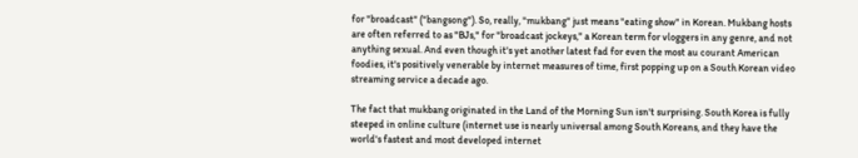for "broadcast" ("bangsong"). So, really, "mukbang" just means "eating show" in Korean. Mukbang hosts are often referred to as "BJs," for "broadcast jockeys," a Korean term for vloggers in any genre, and not anything sexual. And even though it's yet another latest fad for even the most au courant American foodies, it's positively venerable by internet measures of time, first popping up on a South Korean video streaming service a decade ago.

The fact that mukbang originated in the Land of the Morning Sun isn't surprising. South Korea is fully steeped in online culture (internet use is nearly universal among South Koreans, and they have the world's fastest and most developed internet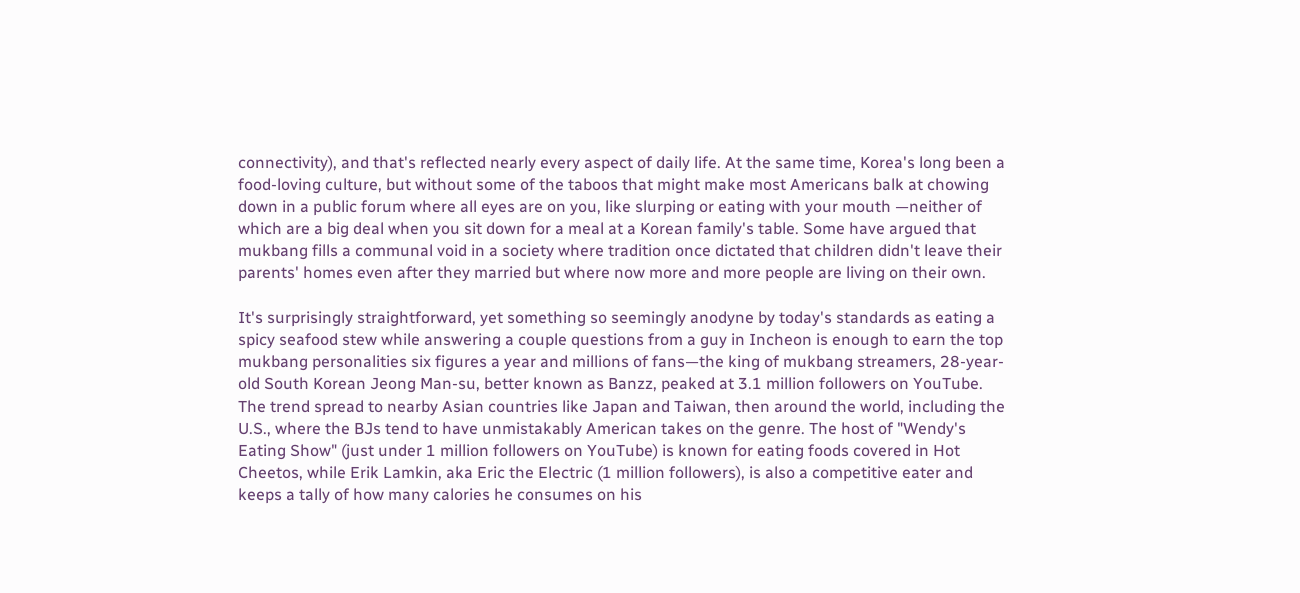connectivity), and that's reflected nearly every aspect of daily life. At the same time, Korea's long been a food-loving culture, but without some of the taboos that might make most Americans balk at chowing down in a public forum where all eyes are on you, like slurping or eating with your mouth —neither of which are a big deal when you sit down for a meal at a Korean family's table. Some have argued that mukbang fills a communal void in a society where tradition once dictated that children didn't leave their parents' homes even after they married but where now more and more people are living on their own.

It's surprisingly straightforward, yet something so seemingly anodyne by today's standards as eating a spicy seafood stew while answering a couple questions from a guy in Incheon is enough to earn the top mukbang personalities six figures a year and millions of fans—the king of mukbang streamers, 28-year-old South Korean Jeong Man-su, better known as Banzz, peaked at 3.1 million followers on YouTube. The trend spread to nearby Asian countries like Japan and Taiwan, then around the world, including the U.S., where the BJs tend to have unmistakably American takes on the genre. The host of "Wendy's Eating Show" (just under 1 million followers on YouTube) is known for eating foods covered in Hot Cheetos, while Erik Lamkin, aka Eric the Electric (1 million followers), is also a competitive eater and keeps a tally of how many calories he consumes on his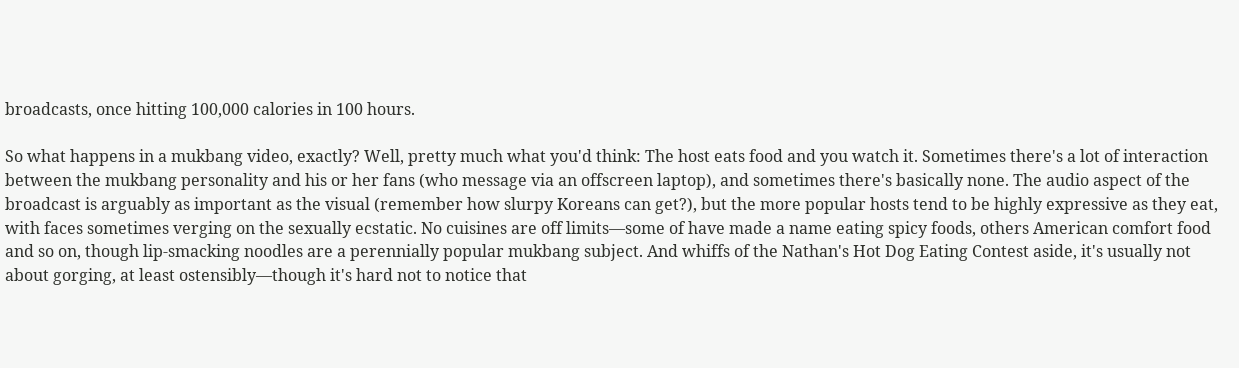broadcasts, once hitting 100,000 calories in 100 hours.

So what happens in a mukbang video, exactly? Well, pretty much what you'd think: The host eats food and you watch it. Sometimes there's a lot of interaction between the mukbang personality and his or her fans (who message via an offscreen laptop), and sometimes there's basically none. The audio aspect of the broadcast is arguably as important as the visual (remember how slurpy Koreans can get?), but the more popular hosts tend to be highly expressive as they eat, with faces sometimes verging on the sexually ecstatic. No cuisines are off limits—some of have made a name eating spicy foods, others American comfort food and so on, though lip-smacking noodles are a perennially popular mukbang subject. And whiffs of the Nathan's Hot Dog Eating Contest aside, it's usually not about gorging, at least ostensibly—though it's hard not to notice that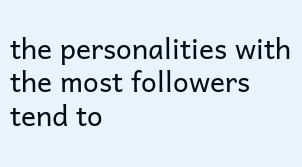the personalities with the most followers tend to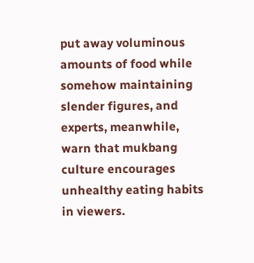put away voluminous amounts of food while somehow maintaining slender figures, and experts, meanwhile, warn that mukbang culture encourages unhealthy eating habits in viewers.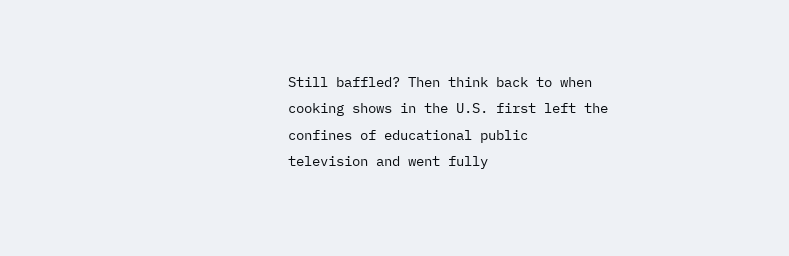Still baffled? Then think back to when cooking shows in the U.S. first left the confines of educational public television and went fully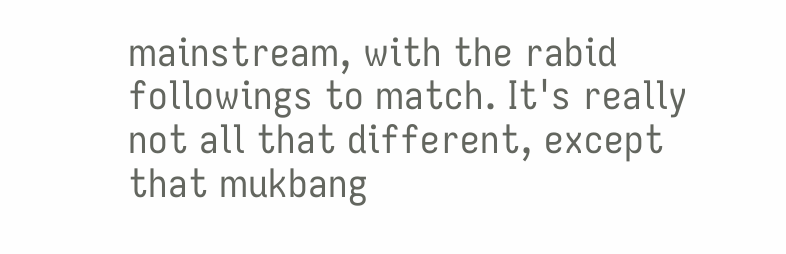mainstream, with the rabid followings to match. It's really not all that different, except that mukbang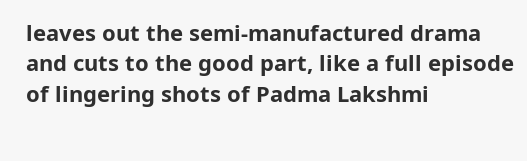leaves out the semi-manufactured drama and cuts to the good part, like a full episode of lingering shots of Padma Lakshmi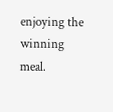enjoying the winning meal.